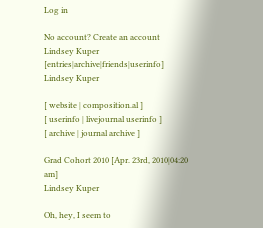Log in

No account? Create an account
Lindsey Kuper [entries|archive|friends|userinfo]
Lindsey Kuper

[ website | composition.al ]
[ userinfo | livejournal userinfo ]
[ archive | journal archive ]

Grad Cohort 2010 [Apr. 23rd, 2010|04:20 am]
Lindsey Kuper

Oh, hey, I seem to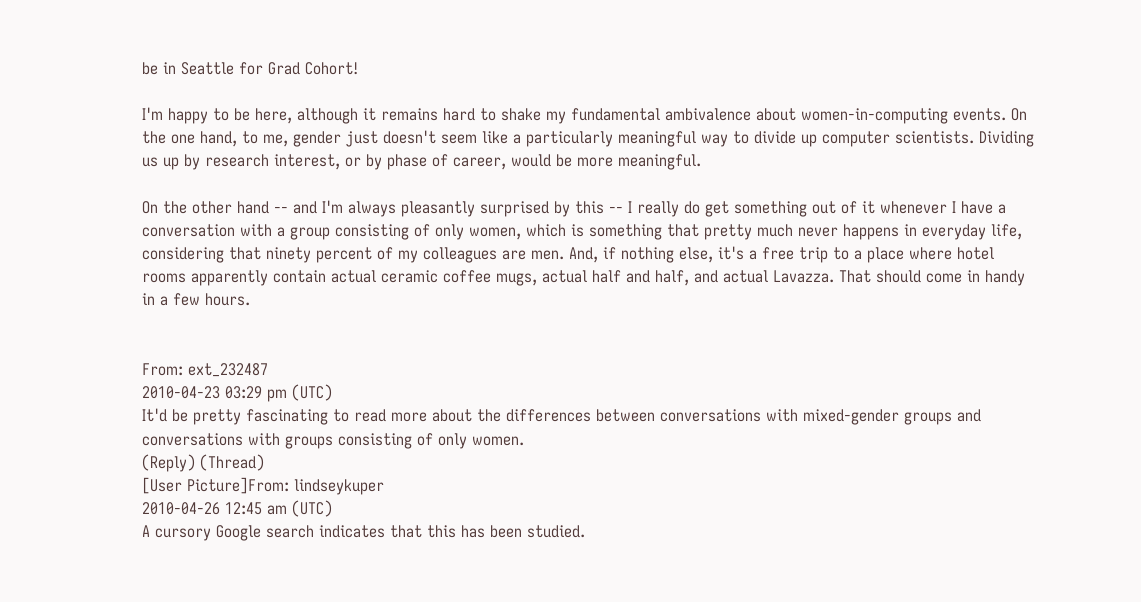be in Seattle for Grad Cohort!

I'm happy to be here, although it remains hard to shake my fundamental ambivalence about women-in-computing events. On the one hand, to me, gender just doesn't seem like a particularly meaningful way to divide up computer scientists. Dividing us up by research interest, or by phase of career, would be more meaningful.

On the other hand -- and I'm always pleasantly surprised by this -- I really do get something out of it whenever I have a conversation with a group consisting of only women, which is something that pretty much never happens in everyday life, considering that ninety percent of my colleagues are men. And, if nothing else, it's a free trip to a place where hotel rooms apparently contain actual ceramic coffee mugs, actual half and half, and actual Lavazza. That should come in handy in a few hours.


From: ext_232487
2010-04-23 03:29 pm (UTC)
It'd be pretty fascinating to read more about the differences between conversations with mixed-gender groups and conversations with groups consisting of only women.
(Reply) (Thread)
[User Picture]From: lindseykuper
2010-04-26 12:45 am (UTC)
A cursory Google search indicates that this has been studied.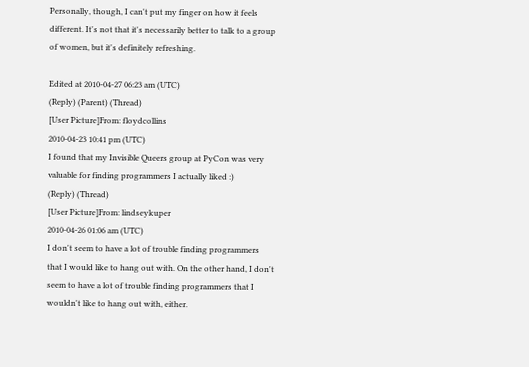Personally, though, I can't put my finger on how it feels different. It's not that it's necessarily better to talk to a group of women, but it's definitely refreshing.

Edited at 2010-04-27 06:23 am (UTC)
(Reply) (Parent) (Thread)
[User Picture]From: floydcollins
2010-04-23 10:41 pm (UTC)
I found that my Invisible Queers group at PyCon was very valuable for finding programmers I actually liked :)
(Reply) (Thread)
[User Picture]From: lindseykuper
2010-04-26 01:06 am (UTC)
I don't seem to have a lot of trouble finding programmers that I would like to hang out with. On the other hand, I don't seem to have a lot of trouble finding programmers that I wouldn't like to hang out with, either.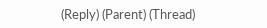(Reply) (Parent) (Thread)